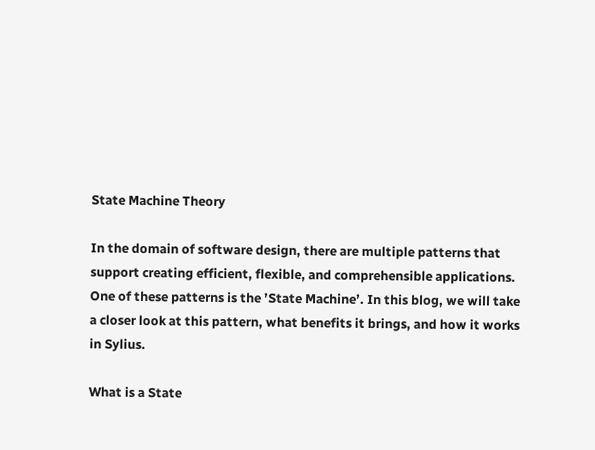State Machine Theory

In the domain of software design, there are multiple patterns that support creating efficient, flexible, and comprehensible applications. One of these patterns is the ’State Machine’. In this blog, we will take a closer look at this pattern, what benefits it brings, and how it works in Sylius.

What is a State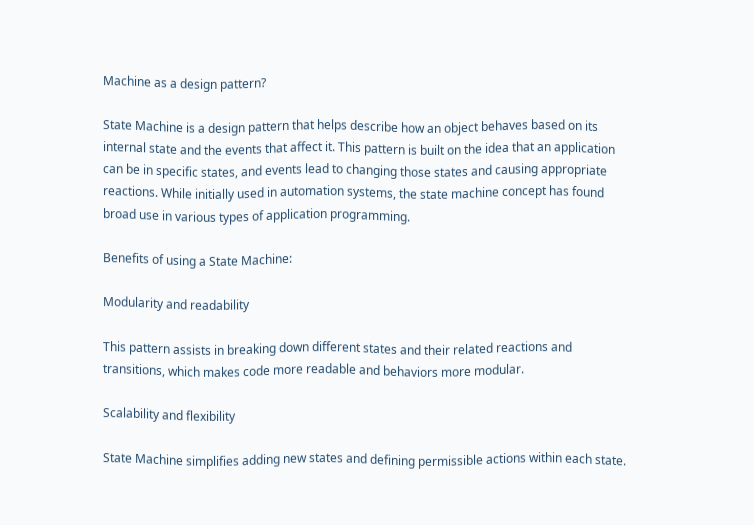Machine as a design pattern?

State Machine is a design pattern that helps describe how an object behaves based on its internal state and the events that affect it. This pattern is built on the idea that an application can be in specific states, and events lead to changing those states and causing appropriate reactions. While initially used in automation systems, the state machine concept has found broad use in various types of application programming.

Benefits of using a State Machine:

Modularity and readability

This pattern assists in breaking down different states and their related reactions and transitions, which makes code more readable and behaviors more modular.

Scalability and flexibility

State Machine simplifies adding new states and defining permissible actions within each state.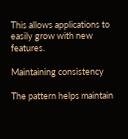This allows applications to easily grow with new features.

Maintaining consistency

The pattern helps maintain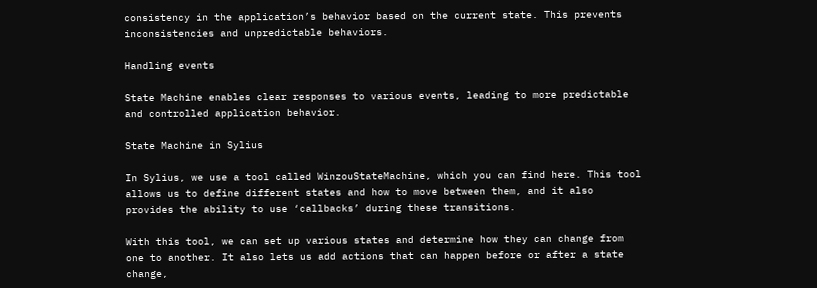consistency in the application’s behavior based on the current state. This prevents inconsistencies and unpredictable behaviors.

Handling events

State Machine enables clear responses to various events, leading to more predictable and controlled application behavior.

State Machine in Sylius

In Sylius, we use a tool called WinzouStateMachine, which you can find here. This tool allows us to define different states and how to move between them, and it also provides the ability to use ‘callbacks’ during these transitions.

With this tool, we can set up various states and determine how they can change from one to another. It also lets us add actions that can happen before or after a state change,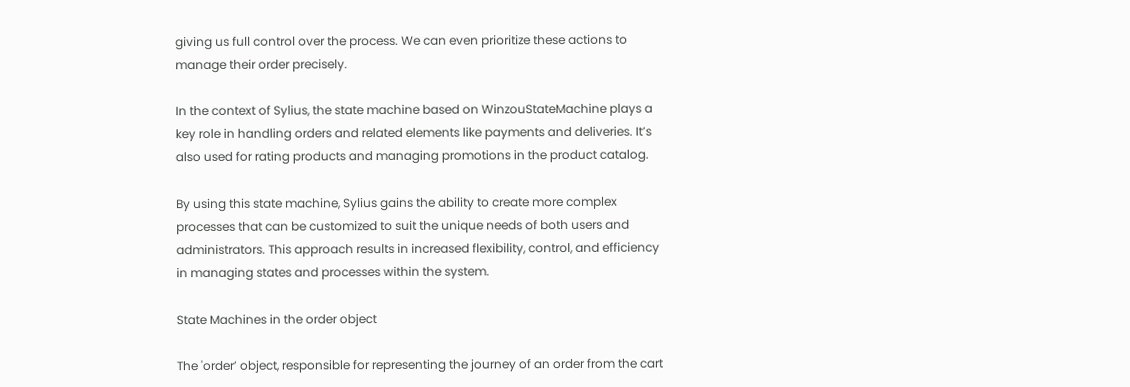giving us full control over the process. We can even prioritize these actions to manage their order precisely.

In the context of Sylius, the state machine based on WinzouStateMachine plays a key role in handling orders and related elements like payments and deliveries. It’s also used for rating products and managing promotions in the product catalog.

By using this state machine, Sylius gains the ability to create more complex processes that can be customized to suit the unique needs of both users and administrators. This approach results in increased flexibility, control, and efficiency in managing states and processes within the system.

State Machines in the order object

The 'order’ object, responsible for representing the journey of an order from the cart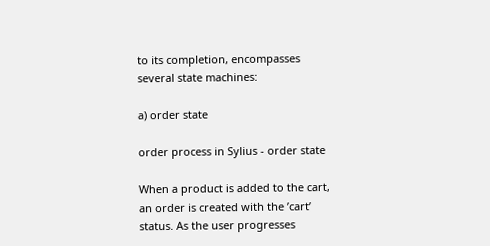to its completion, encompasses several state machines:

a) order state

order process in Sylius - order state

When a product is added to the cart, an order is created with the ’cart’ status. As the user progresses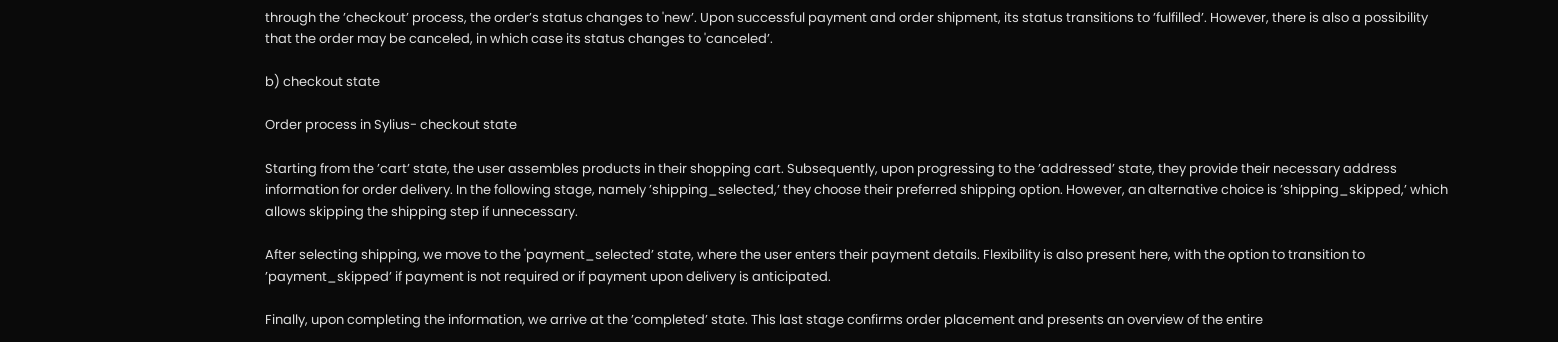through the ’checkout’ process, the order’s status changes to 'new’. Upon successful payment and order shipment, its status transitions to ’fulfilled’. However, there is also a possibility that the order may be canceled, in which case its status changes to 'canceled’.

b) checkout state

Order process in Sylius- checkout state

Starting from the ’cart’ state, the user assembles products in their shopping cart. Subsequently, upon progressing to the ’addressed’ state, they provide their necessary address information for order delivery. In the following stage, namely ’shipping_selected,’ they choose their preferred shipping option. However, an alternative choice is ’shipping_skipped,’ which allows skipping the shipping step if unnecessary.

After selecting shipping, we move to the 'payment_selected’ state, where the user enters their payment details. Flexibility is also present here, with the option to transition to ’payment_skipped’ if payment is not required or if payment upon delivery is anticipated.

Finally, upon completing the information, we arrive at the ’completed’ state. This last stage confirms order placement and presents an overview of the entire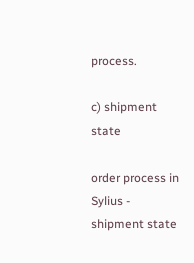process.

c) shipment state

order process in Sylius - shipment state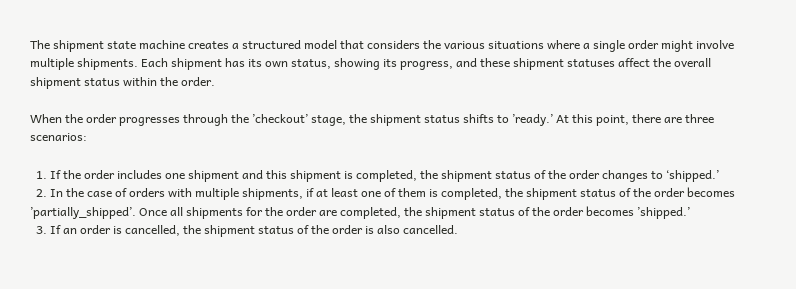The shipment state machine creates a structured model that considers the various situations where a single order might involve multiple shipments. Each shipment has its own status, showing its progress, and these shipment statuses affect the overall shipment status within the order.

When the order progresses through the ’checkout’ stage, the shipment status shifts to ’ready.’ At this point, there are three scenarios:

  1. If the order includes one shipment and this shipment is completed, the shipment status of the order changes to ‘shipped.’
  2. In the case of orders with multiple shipments, if at least one of them is completed, the shipment status of the order becomes ’partially_shipped’. Once all shipments for the order are completed, the shipment status of the order becomes ’shipped.’
  3. If an order is cancelled, the shipment status of the order is also cancelled.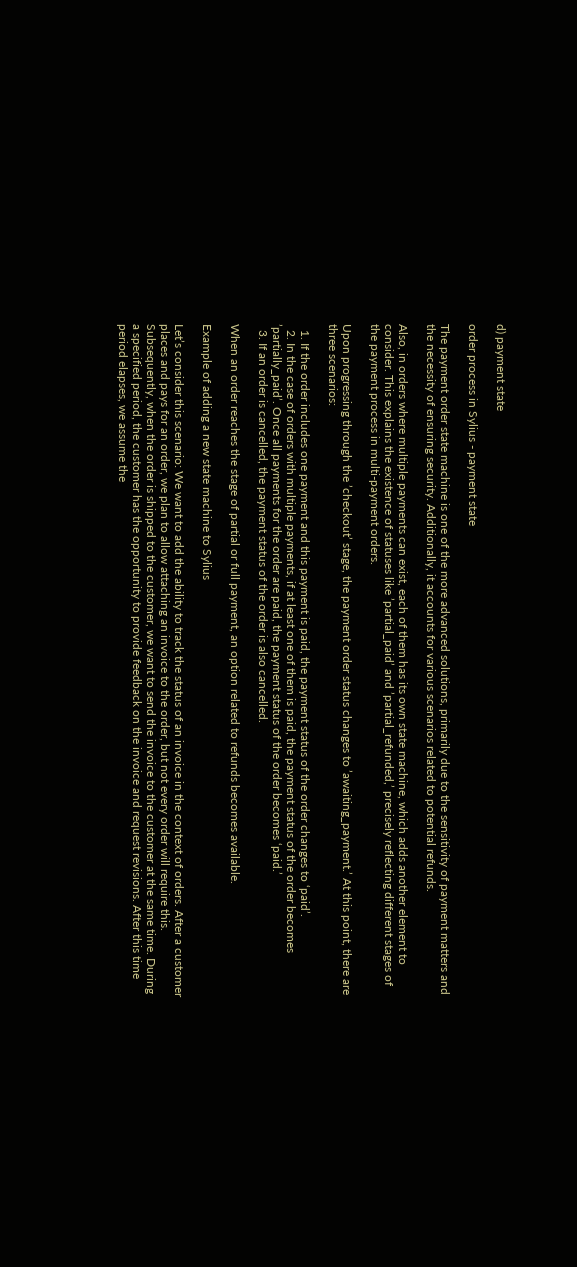d) payment state

order process in Sylius - payment state

The payment order state machine is one of the more advanced solutions, primarily due to the sensitivity of payment matters and the necessity of ensuring security. Additionally, it accounts for various scenarios related to potential refunds.

Also, in orders where multiple payments can exist, each of them has its own state machine, which adds another element to consider. This explains the existence of statuses like ’partial_paid’ and ’partial_refunded,’ precisely reflecting different stages of the payment process in multi-payment orders.

Upon progressing through the ’checkout’ stage, the payment order status changes to ’awaiting_payment.’ At this point, there are three scenarios:

  1. If the order includes one payment and this payment is paid, the payment status of the order changes to ‘paid’.
  2. In the case of orders with multiple payments, if at least one of them is paid, the payment status of the order becomes ’partially_paid’. Once all payments for the order are paid, the payment status of the order becomes ‘paid.’
  3. If an order is cancelled, the payment status of the order is also cancelled.

When an order reaches the stage of partial or full payment, an option related to refunds becomes available.

Example of adding a new state machine to Sylius

Let’s consider this scenario: We want to add the ability to track the status of an invoice in the context of orders. After a customer places and pays for an order, we plan to allow attaching an invoice to the order, but not every order will require this. Subsequently, when the order is shipped to the customer, we want to send the invoice to the customer at the same time. During a specified period, the customer has the opportunity to provide feedback on the invoice and request revisions. After this time period elapses, we assume the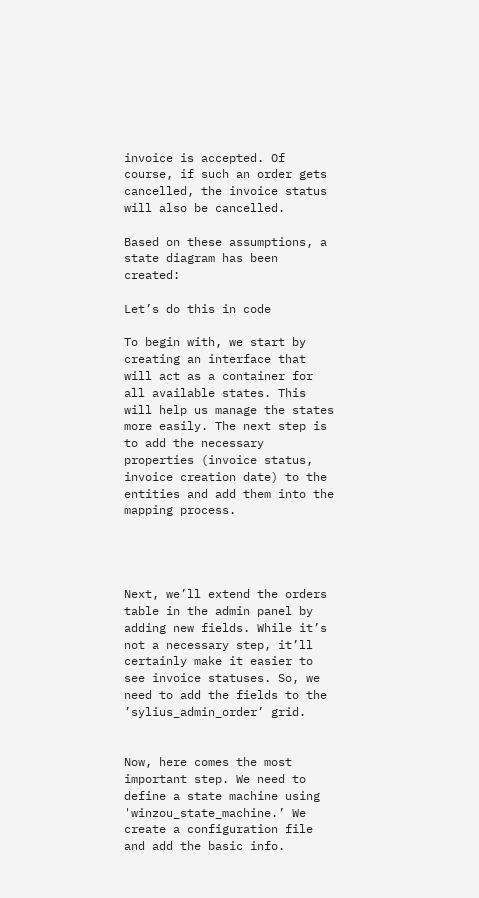invoice is accepted. Of course, if such an order gets cancelled, the invoice status will also be cancelled.

Based on these assumptions, a state diagram has been created:

Let’s do this in code

To begin with, we start by creating an interface that will act as a container for all available states. This will help us manage the states more easily. The next step is to add the necessary properties (invoice status, invoice creation date) to the entities and add them into the mapping process.




Next, we’ll extend the orders table in the admin panel by adding new fields. While it’s not a necessary step, it’ll certainly make it easier to see invoice statuses. So, we need to add the fields to the ’sylius_admin_order’ grid.


Now, here comes the most important step. We need to define a state machine using 'winzou_state_machine.’ We create a configuration file and add the basic info.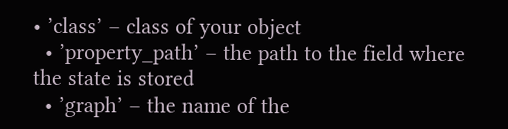• ’class’ – class of your object
  • ’property_path’ – the path to the field where the state is stored
  • ’graph’ – the name of the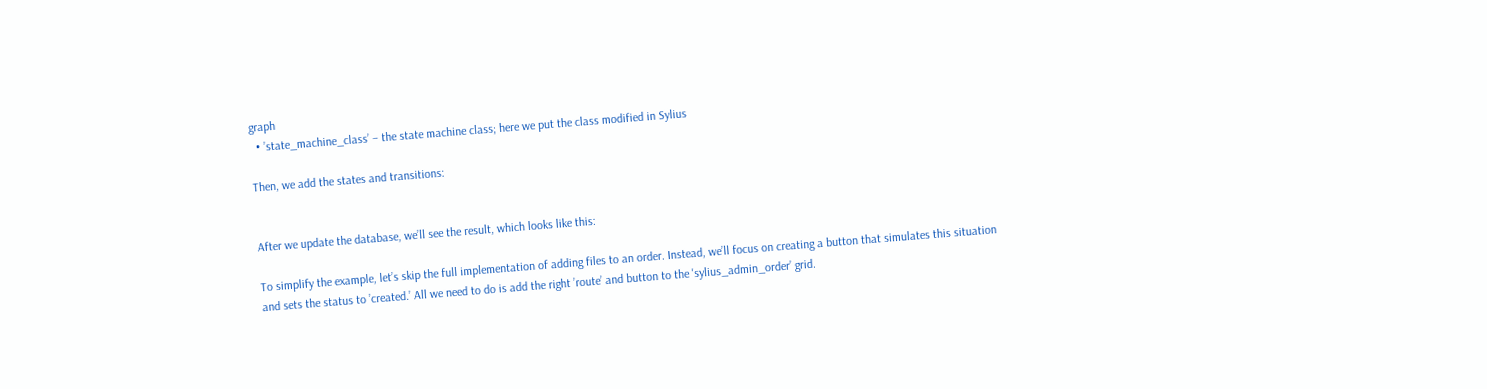graph
  • ’state_machine_class’ – the state machine class; here we put the class modified in Sylius

Then, we add the states and transitions:


After we update the database, we’ll see the result, which looks like this:

To simplify the example, let’s skip the full implementation of adding files to an order. Instead, we’ll focus on creating a button that simulates this situation and sets the status to ’created.’ All we need to do is add the right ’route’ and button to the 'sylius_admin_order’ grid.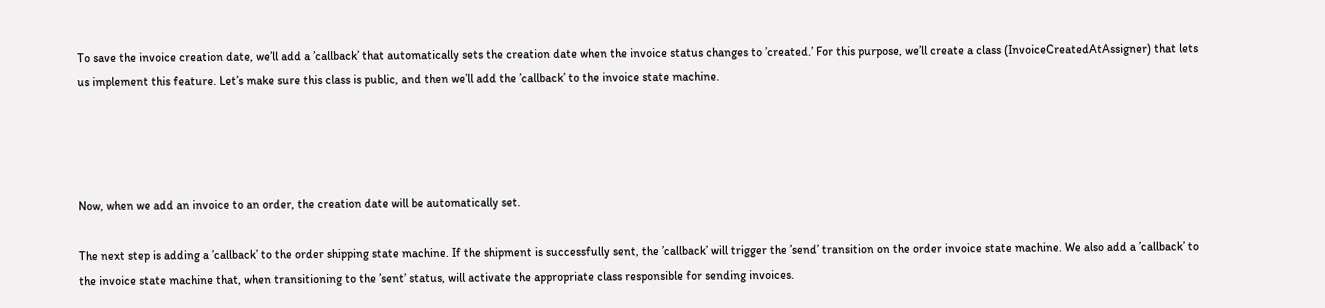To save the invoice creation date, we’ll add a ’callback’ that automatically sets the creation date when the invoice status changes to ’created.’ For this purpose, we’ll create a class (InvoiceCreatedAtAssigner) that lets us implement this feature. Let’s make sure this class is public, and then we’ll add the ’callback’ to the invoice state machine.




Now, when we add an invoice to an order, the creation date will be automatically set.

The next step is adding a ’callback’ to the order shipping state machine. If the shipment is successfully sent, the ’callback’ will trigger the ’send’ transition on the order invoice state machine. We also add a ’callback’ to the invoice state machine that, when transitioning to the ’sent’ status, will activate the appropriate class responsible for sending invoices.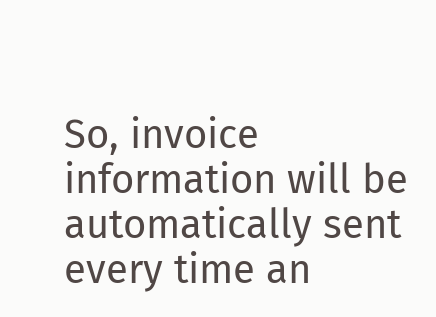So, invoice information will be automatically sent every time an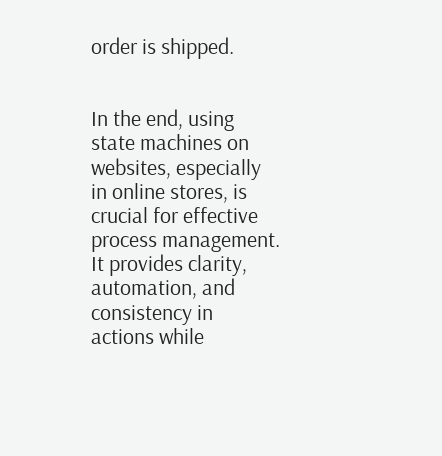order is shipped.


In the end, using state machines on websites, especially in online stores, is crucial for effective process management. It provides clarity, automation, and consistency in actions while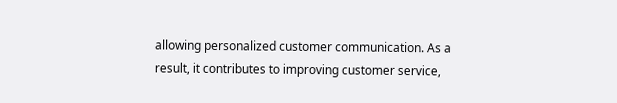allowing personalized customer communication. As a result, it contributes to improving customer service,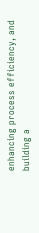enhancing process efficiency, and building a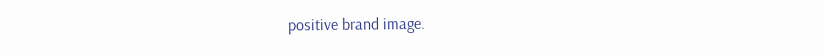positive brand image.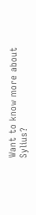Want to know more about Sylius?